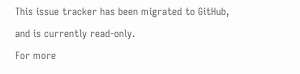This issue tracker has been migrated to GitHub, and is currently read-only.
For more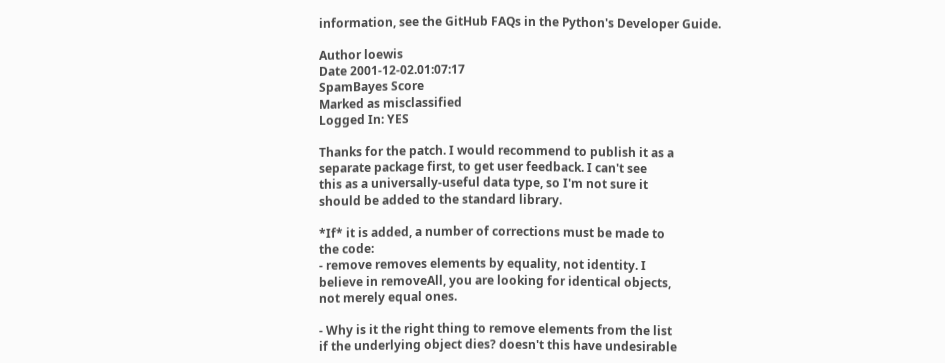information, see the GitHub FAQs in the Python's Developer Guide.

Author loewis
Date 2001-12-02.01:07:17
SpamBayes Score
Marked as misclassified
Logged In: YES

Thanks for the patch. I would recommend to publish it as a
separate package first, to get user feedback. I can't see
this as a universally-useful data type, so I'm not sure it
should be added to the standard library.

*If* it is added, a number of corrections must be made to
the code:
- remove removes elements by equality, not identity. I
believe in removeAll, you are looking for identical objects,
not merely equal ones.

- Why is it the right thing to remove elements from the list
if the underlying object dies? doesn't this have undesirable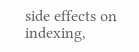side effects on indexing,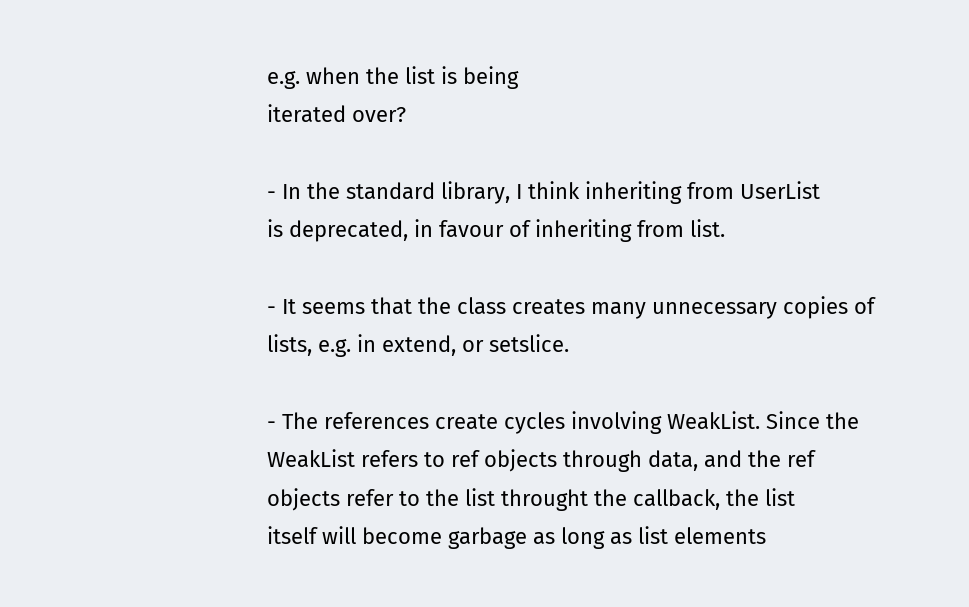e.g. when the list is being
iterated over?

- In the standard library, I think inheriting from UserList
is deprecated, in favour of inheriting from list.

- It seems that the class creates many unnecessary copies of
lists, e.g. in extend, or setslice.

- The references create cycles involving WeakList. Since the
WeakList refers to ref objects through data, and the ref
objects refer to the list throught the callback, the list
itself will become garbage as long as list elements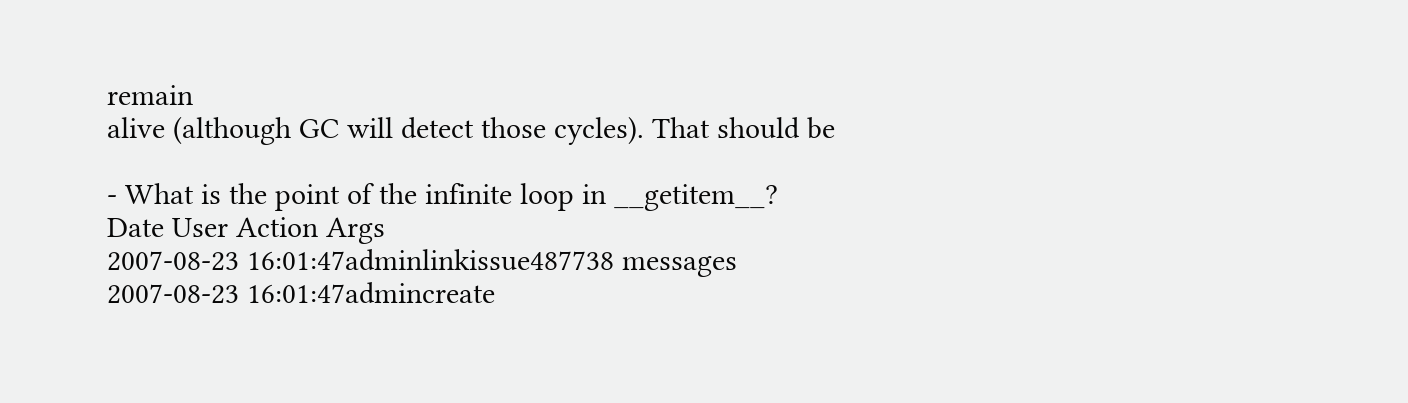remain
alive (although GC will detect those cycles). That should be

- What is the point of the infinite loop in __getitem__?
Date User Action Args
2007-08-23 16:01:47adminlinkissue487738 messages
2007-08-23 16:01:47admincreate